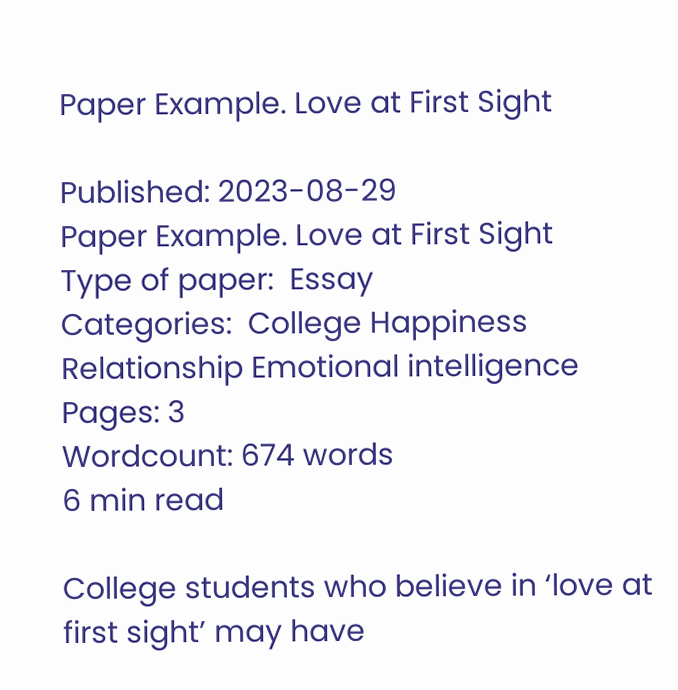Paper Example. Love at First Sight

Published: 2023-08-29
Paper Example. Love at First Sight
Type of paper:  Essay
Categories:  College Happiness Relationship Emotional intelligence
Pages: 3
Wordcount: 674 words
6 min read

College students who believe in ‘love at first sight’ may have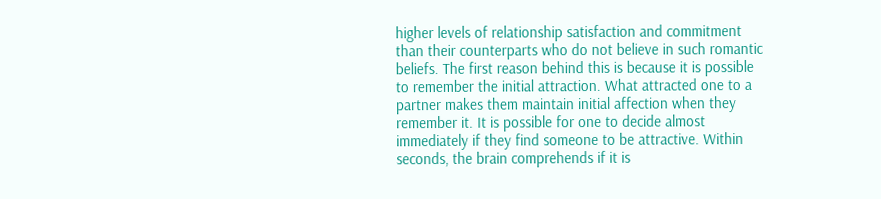higher levels of relationship satisfaction and commitment than their counterparts who do not believe in such romantic beliefs. The first reason behind this is because it is possible to remember the initial attraction. What attracted one to a partner makes them maintain initial affection when they remember it. It is possible for one to decide almost immediately if they find someone to be attractive. Within seconds, the brain comprehends if it is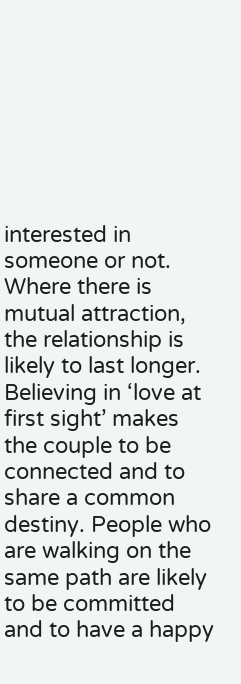interested in someone or not. Where there is mutual attraction, the relationship is likely to last longer. Believing in ‘love at first sight’ makes the couple to be connected and to share a common destiny. People who are walking on the same path are likely to be committed and to have a happy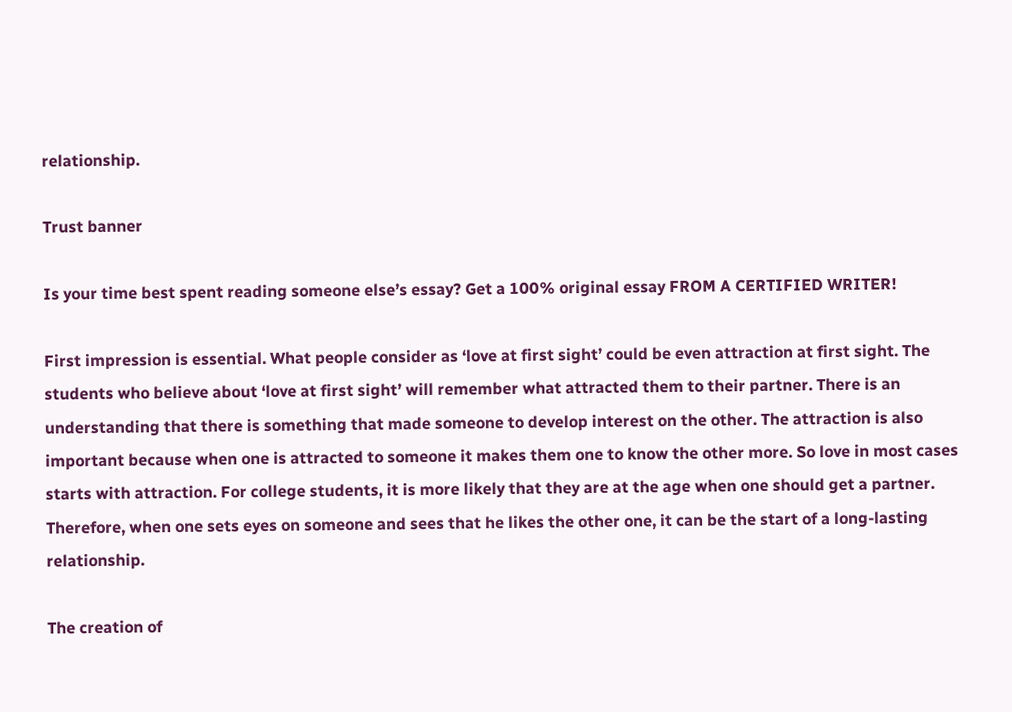relationship.

Trust banner

Is your time best spent reading someone else’s essay? Get a 100% original essay FROM A CERTIFIED WRITER!

First impression is essential. What people consider as ‘love at first sight’ could be even attraction at first sight. The students who believe about ‘love at first sight’ will remember what attracted them to their partner. There is an understanding that there is something that made someone to develop interest on the other. The attraction is also important because when one is attracted to someone it makes them one to know the other more. So love in most cases starts with attraction. For college students, it is more likely that they are at the age when one should get a partner. Therefore, when one sets eyes on someone and sees that he likes the other one, it can be the start of a long-lasting relationship.

The creation of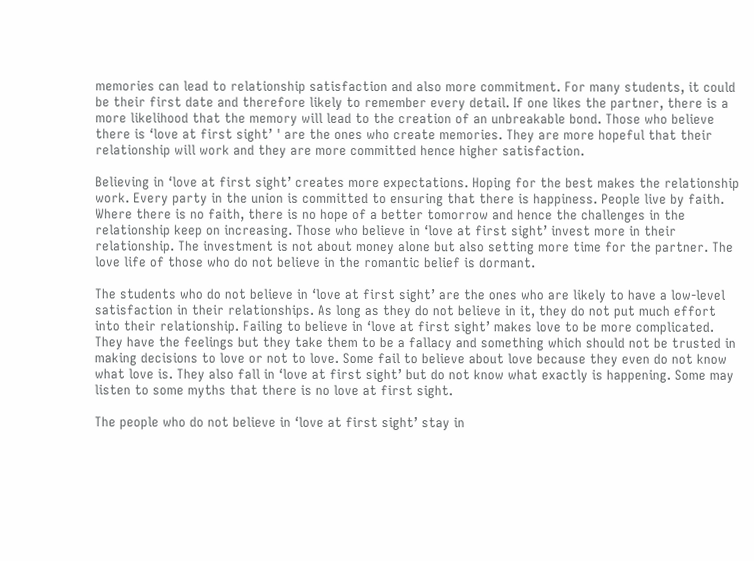memories can lead to relationship satisfaction and also more commitment. For many students, it could be their first date and therefore likely to remember every detail. If one likes the partner, there is a more likelihood that the memory will lead to the creation of an unbreakable bond. Those who believe there is ‘love at first sight’ ' are the ones who create memories. They are more hopeful that their relationship will work and they are more committed hence higher satisfaction.

Believing in ‘love at first sight’ creates more expectations. Hoping for the best makes the relationship work. Every party in the union is committed to ensuring that there is happiness. People live by faith. Where there is no faith, there is no hope of a better tomorrow and hence the challenges in the relationship keep on increasing. Those who believe in ‘love at first sight’ invest more in their relationship. The investment is not about money alone but also setting more time for the partner. The love life of those who do not believe in the romantic belief is dormant.

The students who do not believe in ‘love at first sight’ are the ones who are likely to have a low-level satisfaction in their relationships. As long as they do not believe in it, they do not put much effort into their relationship. Failing to believe in ‘love at first sight’ makes love to be more complicated. They have the feelings but they take them to be a fallacy and something which should not be trusted in making decisions to love or not to love. Some fail to believe about love because they even do not know what love is. They also fall in ‘love at first sight’ but do not know what exactly is happening. Some may listen to some myths that there is no love at first sight.

The people who do not believe in ‘love at first sight’ stay in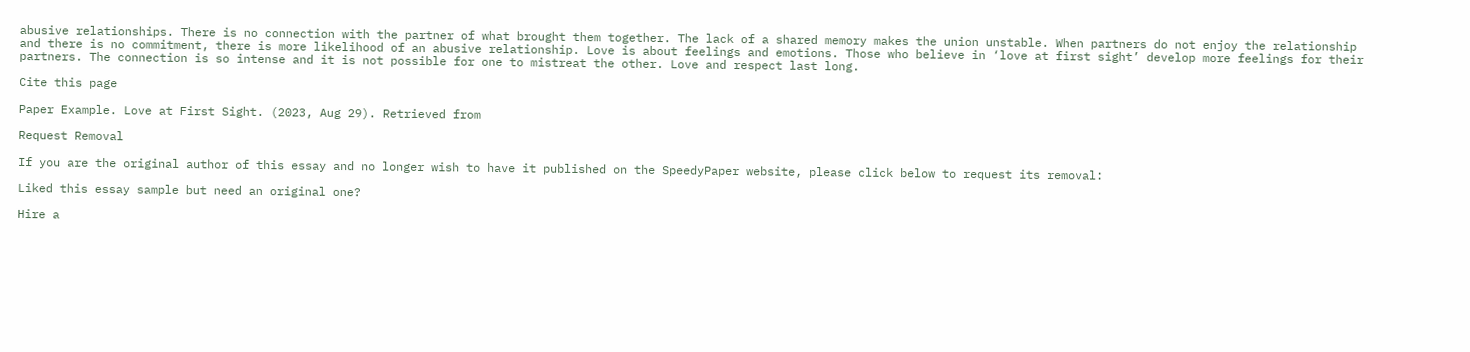abusive relationships. There is no connection with the partner of what brought them together. The lack of a shared memory makes the union unstable. When partners do not enjoy the relationship and there is no commitment, there is more likelihood of an abusive relationship. Love is about feelings and emotions. Those who believe in ‘love at first sight’ develop more feelings for their partners. The connection is so intense and it is not possible for one to mistreat the other. Love and respect last long.

Cite this page

Paper Example. Love at First Sight. (2023, Aug 29). Retrieved from

Request Removal

If you are the original author of this essay and no longer wish to have it published on the SpeedyPaper website, please click below to request its removal:

Liked this essay sample but need an original one?

Hire a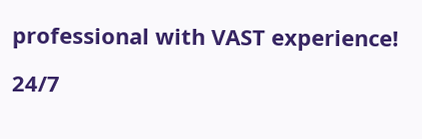professional with VAST experience!

24/7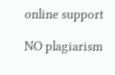online support

NO plagiarism